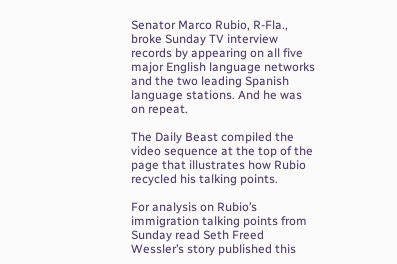Senator Marco Rubio, R-Fla., broke Sunday TV interview records by appearing on all five major English language networks and the two leading Spanish language stations. And he was on repeat.

The Daily Beast compiled the video sequence at the top of the page that illustrates how Rubio recycled his talking points.

For analysis on Rubio’s immigration talking points from Sunday read Seth Freed Wessler’s story published this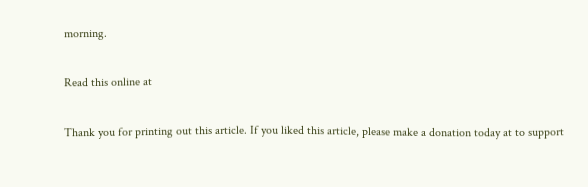morning.

Read this online at

Thank you for printing out this article. If you liked this article, please make a donation today at to support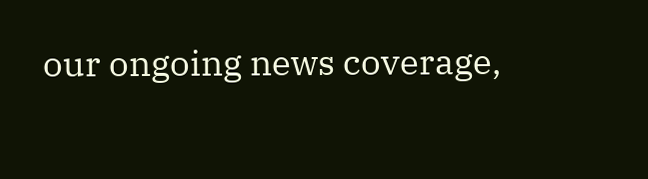our ongoing news coverage,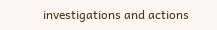investigations and actions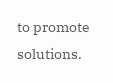to promote solutions.